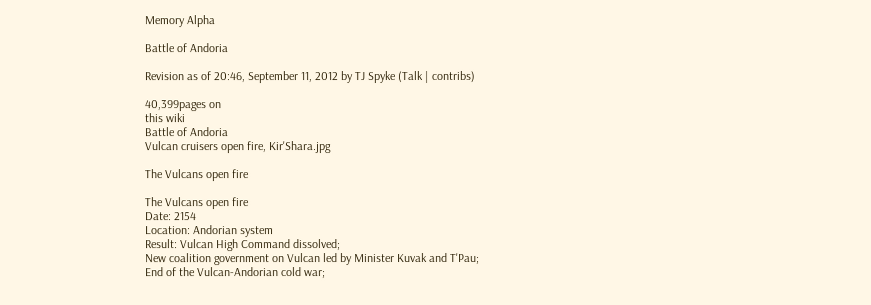Memory Alpha

Battle of Andoria

Revision as of 20:46, September 11, 2012 by TJ Spyke (Talk | contribs)

40,399pages on
this wiki
Battle of Andoria
Vulcan cruisers open fire, Kir'Shara.jpg

The Vulcans open fire

The Vulcans open fire
Date: 2154
Location: Andorian system
Result: Vulcan High Command dissolved;
New coalition government on Vulcan led by Minister Kuvak and T'Pau;
End of the Vulcan-Andorian cold war;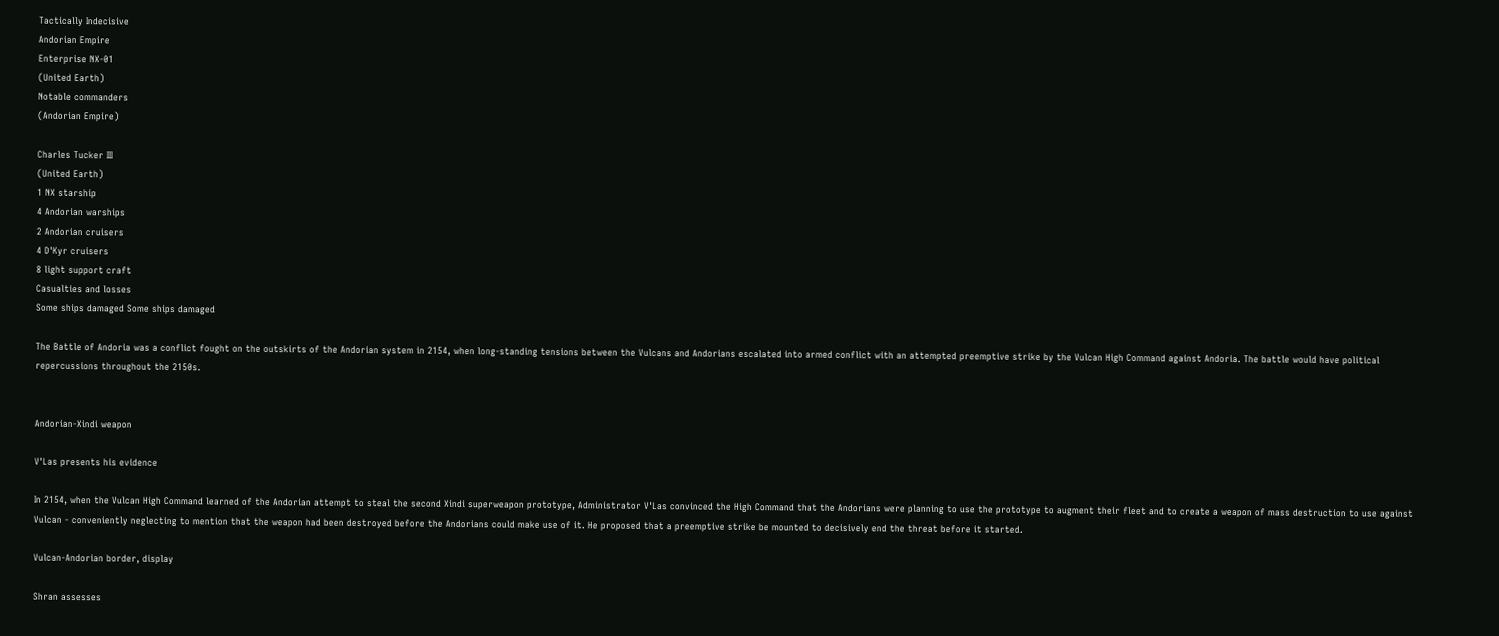Tactically Indecisive
Andorian Empire
Enterprise NX-01
(United Earth)
Notable commanders
(Andorian Empire)

Charles Tucker III
(United Earth)
1 NX starship
4 Andorian warships
2 Andorian cruisers
4 D'Kyr cruisers
8 light support craft
Casualties and losses
Some ships damaged Some ships damaged

The Battle of Andoria was a conflict fought on the outskirts of the Andorian system in 2154, when long-standing tensions between the Vulcans and Andorians escalated into armed conflict with an attempted preemptive strike by the Vulcan High Command against Andoria. The battle would have political repercussions throughout the 2150s.


Andorian-Xindi weapon

V'Las presents his evidence

In 2154, when the Vulcan High Command learned of the Andorian attempt to steal the second Xindi superweapon prototype, Administrator V'Las convinced the High Command that the Andorians were planning to use the prototype to augment their fleet and to create a weapon of mass destruction to use against Vulcan - conveniently neglecting to mention that the weapon had been destroyed before the Andorians could make use of it. He proposed that a preemptive strike be mounted to decisively end the threat before it started.

Vulcan-Andorian border, display

Shran assesses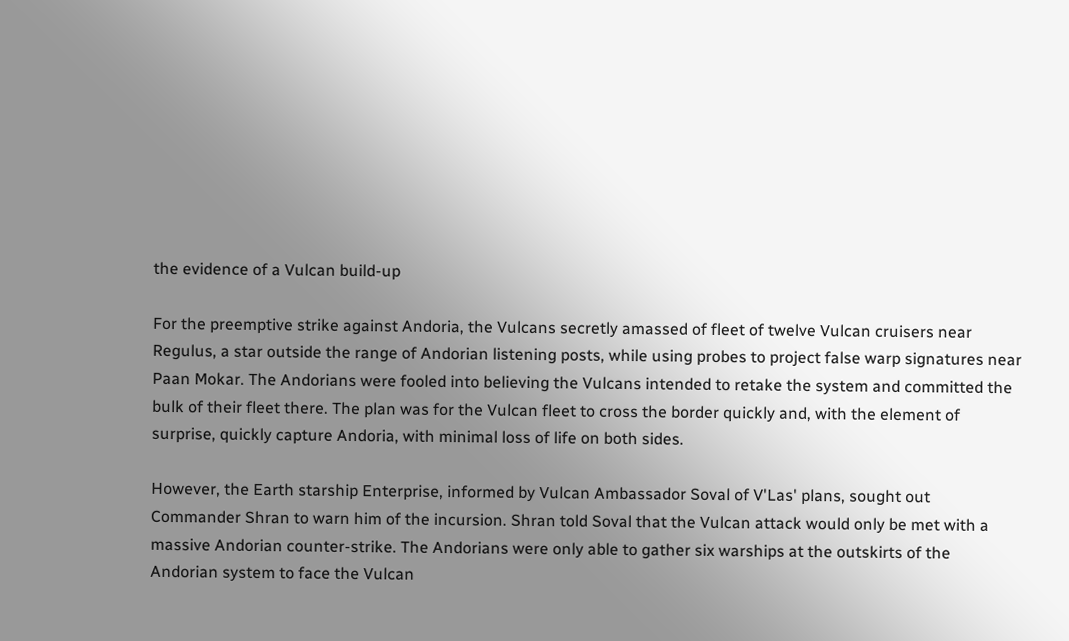the evidence of a Vulcan build-up

For the preemptive strike against Andoria, the Vulcans secretly amassed of fleet of twelve Vulcan cruisers near Regulus, a star outside the range of Andorian listening posts, while using probes to project false warp signatures near Paan Mokar. The Andorians were fooled into believing the Vulcans intended to retake the system and committed the bulk of their fleet there. The plan was for the Vulcan fleet to cross the border quickly and, with the element of surprise, quickly capture Andoria, with minimal loss of life on both sides.

However, the Earth starship Enterprise, informed by Vulcan Ambassador Soval of V'Las' plans, sought out Commander Shran to warn him of the incursion. Shran told Soval that the Vulcan attack would only be met with a massive Andorian counter-strike. The Andorians were only able to gather six warships at the outskirts of the Andorian system to face the Vulcan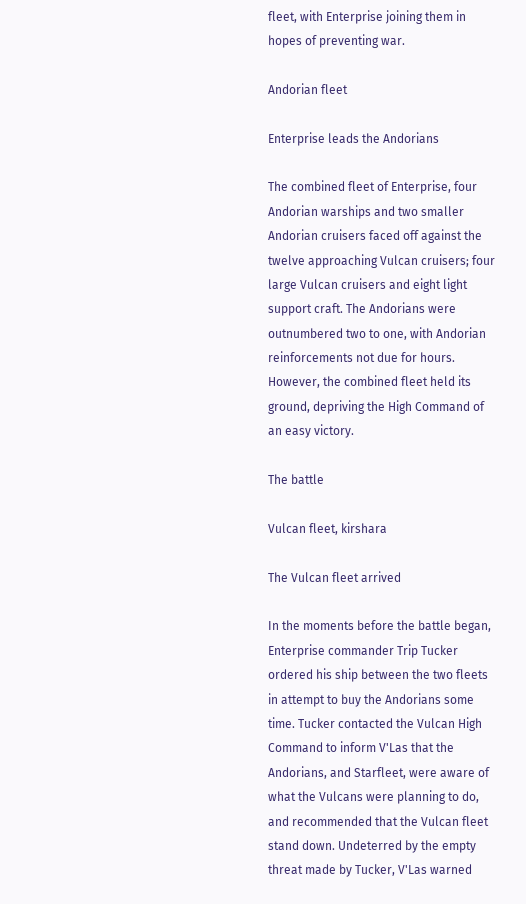fleet, with Enterprise joining them in hopes of preventing war.

Andorian fleet

Enterprise leads the Andorians

The combined fleet of Enterprise, four Andorian warships and two smaller Andorian cruisers faced off against the twelve approaching Vulcan cruisers; four large Vulcan cruisers and eight light support craft. The Andorians were outnumbered two to one, with Andorian reinforcements not due for hours. However, the combined fleet held its ground, depriving the High Command of an easy victory.

The battle

Vulcan fleet, kirshara

The Vulcan fleet arrived

In the moments before the battle began, Enterprise commander Trip Tucker ordered his ship between the two fleets in attempt to buy the Andorians some time. Tucker contacted the Vulcan High Command to inform V'Las that the Andorians, and Starfleet, were aware of what the Vulcans were planning to do, and recommended that the Vulcan fleet stand down. Undeterred by the empty threat made by Tucker, V'Las warned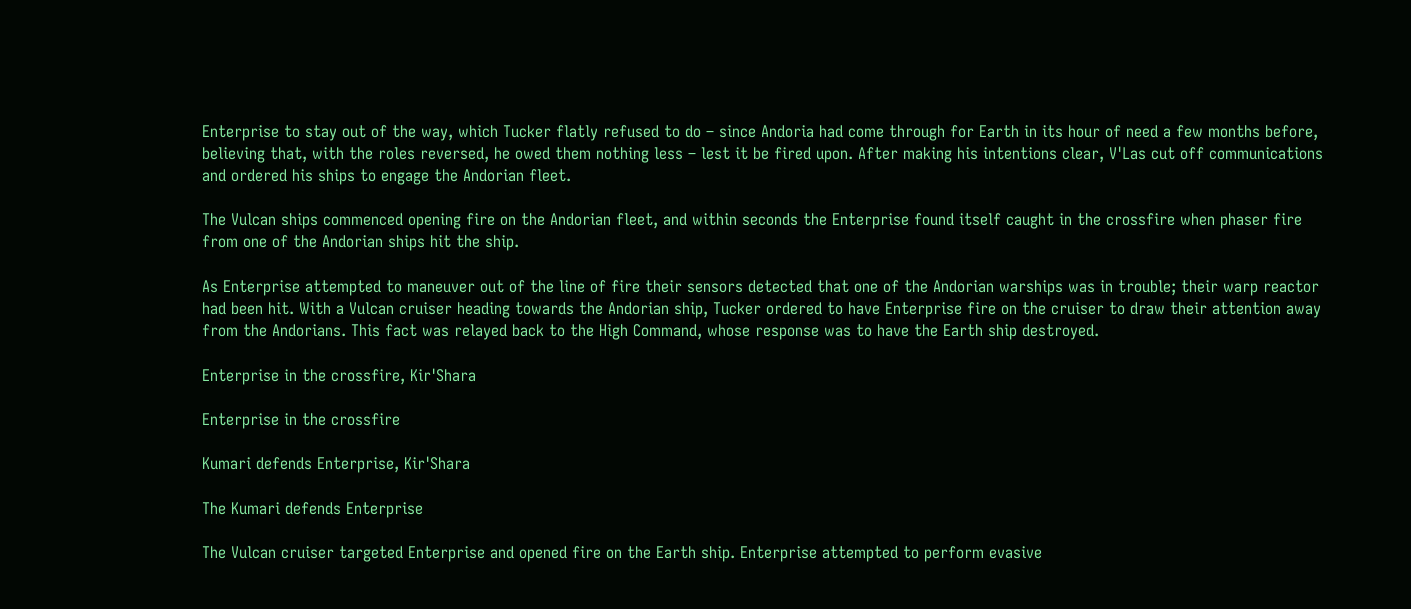Enterprise to stay out of the way, which Tucker flatly refused to do – since Andoria had come through for Earth in its hour of need a few months before, believing that, with the roles reversed, he owed them nothing less – lest it be fired upon. After making his intentions clear, V'Las cut off communications and ordered his ships to engage the Andorian fleet.

The Vulcan ships commenced opening fire on the Andorian fleet, and within seconds the Enterprise found itself caught in the crossfire when phaser fire from one of the Andorian ships hit the ship.

As Enterprise attempted to maneuver out of the line of fire their sensors detected that one of the Andorian warships was in trouble; their warp reactor had been hit. With a Vulcan cruiser heading towards the Andorian ship, Tucker ordered to have Enterprise fire on the cruiser to draw their attention away from the Andorians. This fact was relayed back to the High Command, whose response was to have the Earth ship destroyed.

Enterprise in the crossfire, Kir'Shara

Enterprise in the crossfire

Kumari defends Enterprise, Kir'Shara

The Kumari defends Enterprise

The Vulcan cruiser targeted Enterprise and opened fire on the Earth ship. Enterprise attempted to perform evasive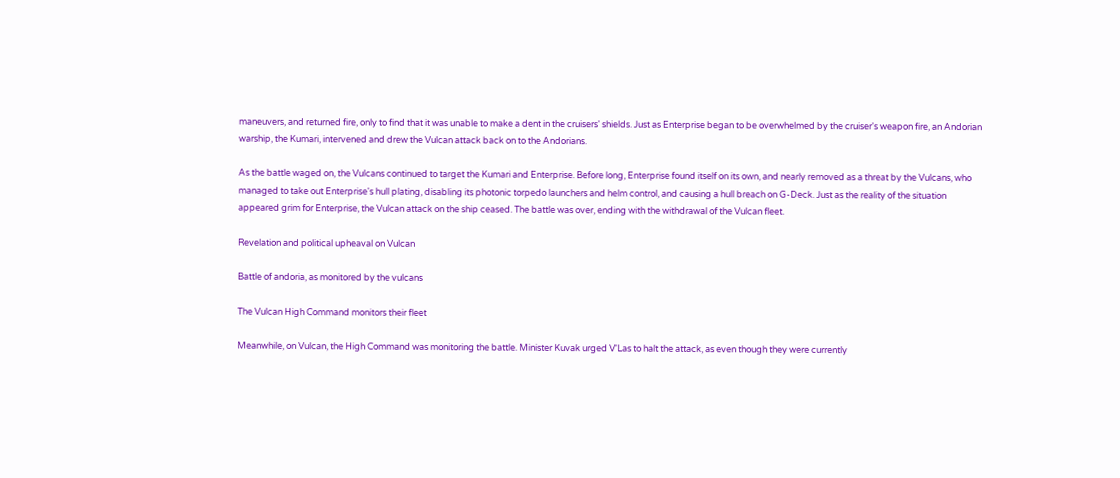maneuvers, and returned fire, only to find that it was unable to make a dent in the cruisers' shields. Just as Enterprise began to be overwhelmed by the cruiser's weapon fire, an Andorian warship, the Kumari, intervened and drew the Vulcan attack back on to the Andorians.

As the battle waged on, the Vulcans continued to target the Kumari and Enterprise. Before long, Enterprise found itself on its own, and nearly removed as a threat by the Vulcans, who managed to take out Enterprise's hull plating, disabling its photonic torpedo launchers and helm control, and causing a hull breach on G-Deck. Just as the reality of the situation appeared grim for Enterprise, the Vulcan attack on the ship ceased. The battle was over, ending with the withdrawal of the Vulcan fleet.

Revelation and political upheaval on Vulcan

Battle of andoria, as monitored by the vulcans

The Vulcan High Command monitors their fleet

Meanwhile, on Vulcan, the High Command was monitoring the battle. Minister Kuvak urged V'Las to halt the attack, as even though they were currently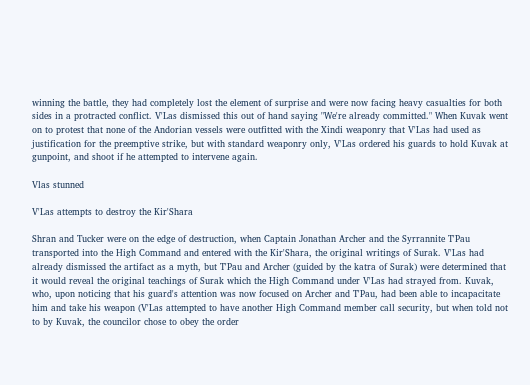winning the battle, they had completely lost the element of surprise and were now facing heavy casualties for both sides in a protracted conflict. V'Las dismissed this out of hand saying "We're already committed." When Kuvak went on to protest that none of the Andorian vessels were outfitted with the Xindi weaponry that V'Las had used as justification for the preemptive strike, but with standard weaponry only, V'Las ordered his guards to hold Kuvak at gunpoint, and shoot if he attempted to intervene again.

Vlas stunned

V'Las attempts to destroy the Kir'Shara

Shran and Tucker were on the edge of destruction, when Captain Jonathan Archer and the Syrrannite T'Pau transported into the High Command and entered with the Kir'Shara, the original writings of Surak. V'Las had already dismissed the artifact as a myth, but T'Pau and Archer (guided by the katra of Surak) were determined that it would reveal the original teachings of Surak which the High Command under V'Las had strayed from. Kuvak, who, upon noticing that his guard's attention was now focused on Archer and T'Pau, had been able to incapacitate him and take his weapon (V'Las attempted to have another High Command member call security, but when told not to by Kuvak, the councilor chose to obey the order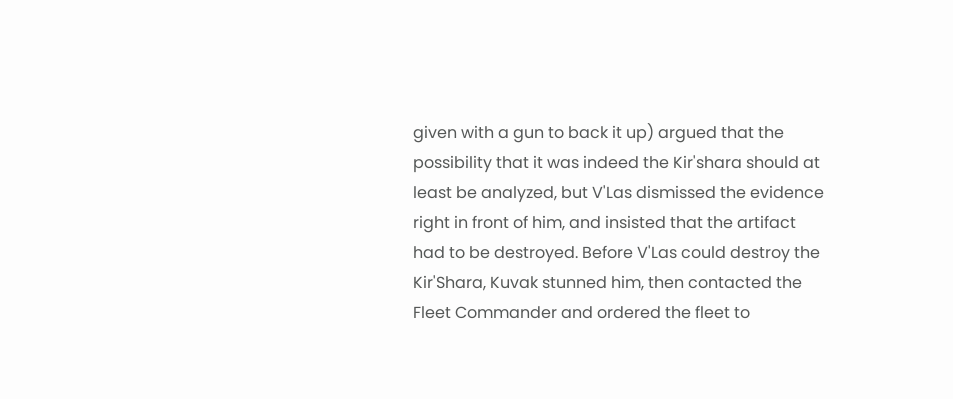given with a gun to back it up) argued that the possibility that it was indeed the Kir'shara should at least be analyzed, but V'Las dismissed the evidence right in front of him, and insisted that the artifact had to be destroyed. Before V'Las could destroy the Kir'Shara, Kuvak stunned him, then contacted the Fleet Commander and ordered the fleet to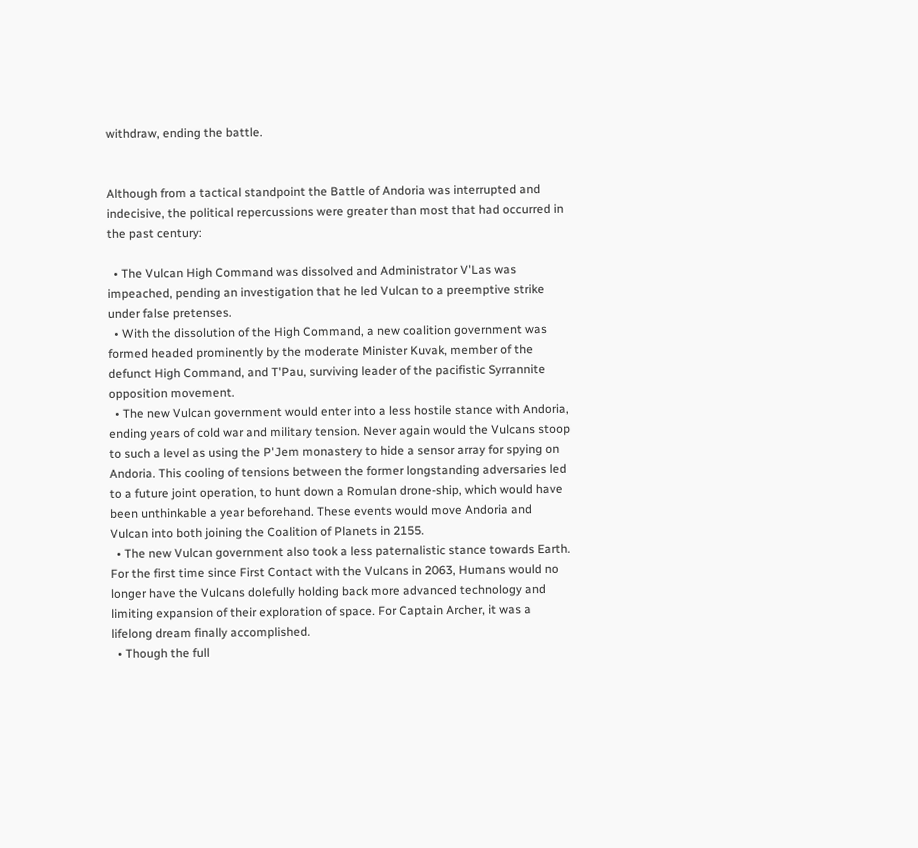withdraw, ending the battle.


Although from a tactical standpoint the Battle of Andoria was interrupted and indecisive, the political repercussions were greater than most that had occurred in the past century:

  • The Vulcan High Command was dissolved and Administrator V'Las was impeached, pending an investigation that he led Vulcan to a preemptive strike under false pretenses.
  • With the dissolution of the High Command, a new coalition government was formed headed prominently by the moderate Minister Kuvak, member of the defunct High Command, and T'Pau, surviving leader of the pacifistic Syrrannite opposition movement.
  • The new Vulcan government would enter into a less hostile stance with Andoria, ending years of cold war and military tension. Never again would the Vulcans stoop to such a level as using the P'Jem monastery to hide a sensor array for spying on Andoria. This cooling of tensions between the former longstanding adversaries led to a future joint operation, to hunt down a Romulan drone-ship, which would have been unthinkable a year beforehand. These events would move Andoria and Vulcan into both joining the Coalition of Planets in 2155.
  • The new Vulcan government also took a less paternalistic stance towards Earth. For the first time since First Contact with the Vulcans in 2063, Humans would no longer have the Vulcans dolefully holding back more advanced technology and limiting expansion of their exploration of space. For Captain Archer, it was a lifelong dream finally accomplished.
  • Though the full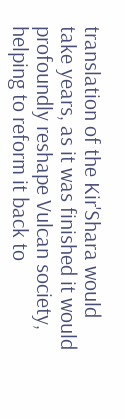translation of the Kir'Shara would take years, as it was finished it would profoundly reshape Vulcan society, helping to reform it back to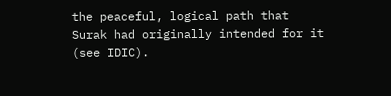the peaceful, logical path that Surak had originally intended for it (see IDIC).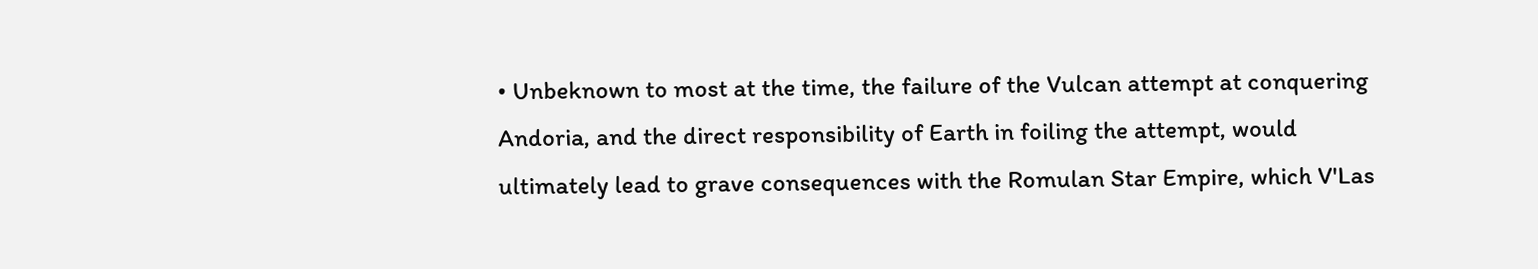• Unbeknown to most at the time, the failure of the Vulcan attempt at conquering Andoria, and the direct responsibility of Earth in foiling the attempt, would ultimately lead to grave consequences with the Romulan Star Empire, which V'Las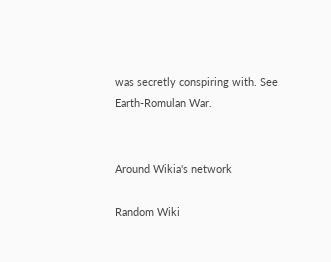was secretly conspiring with. See Earth-Romulan War.


Around Wikia's network

Random Wiki